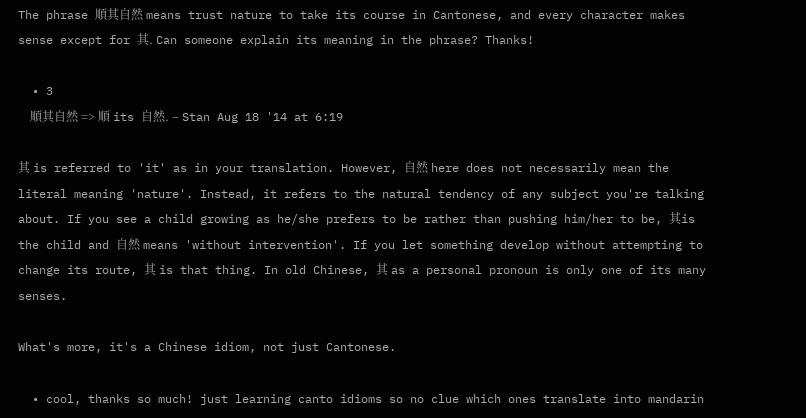The phrase 順其自然 means trust nature to take its course in Cantonese, and every character makes sense except for 其. Can someone explain its meaning in the phrase? Thanks!

  • 3
    順其自然 => 順 its 自然. – Stan Aug 18 '14 at 6:19

其 is referred to 'it' as in your translation. However, 自然 here does not necessarily mean the literal meaning 'nature'. Instead, it refers to the natural tendency of any subject you're talking about. If you see a child growing as he/she prefers to be rather than pushing him/her to be, 其is the child and 自然 means 'without intervention'. If you let something develop without attempting to change its route, 其 is that thing. In old Chinese, 其 as a personal pronoun is only one of its many senses.

What's more, it's a Chinese idiom, not just Cantonese.

  • cool, thanks so much! just learning canto idioms so no clue which ones translate into mandarin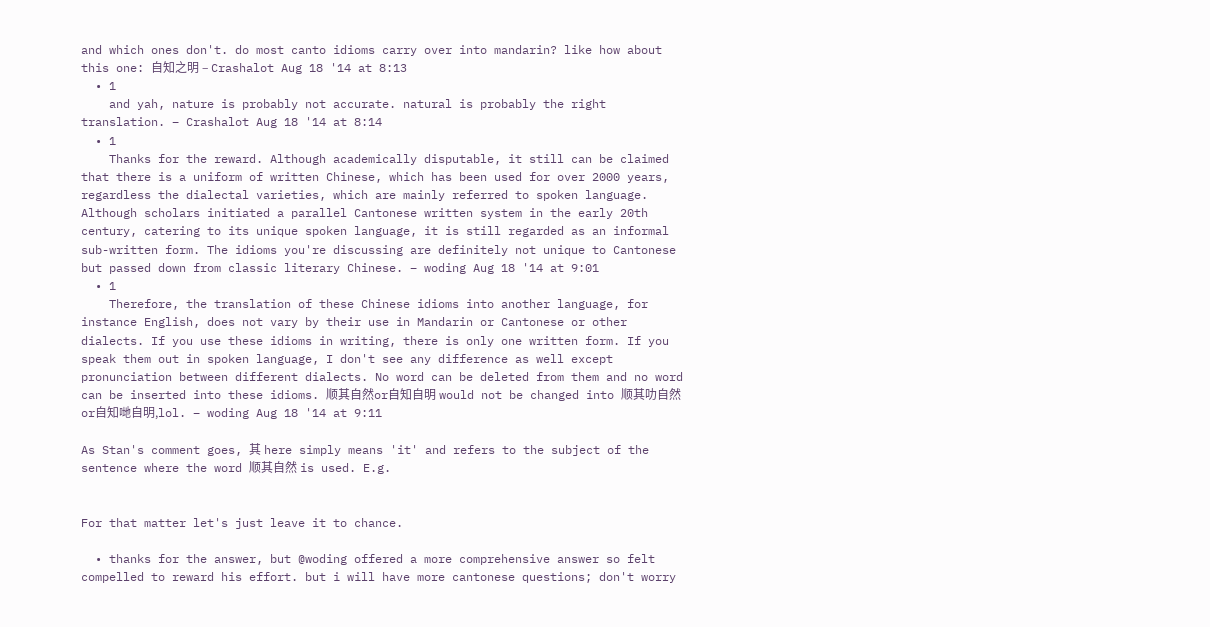and which ones don't. do most canto idioms carry over into mandarin? like how about this one: 自知之明 – Crashalot Aug 18 '14 at 8:13
  • 1
    and yah, nature is probably not accurate. natural is probably the right translation. – Crashalot Aug 18 '14 at 8:14
  • 1
    Thanks for the reward. Although academically disputable, it still can be claimed that there is a uniform of written Chinese, which has been used for over 2000 years, regardless the dialectal varieties, which are mainly referred to spoken language. Although scholars initiated a parallel Cantonese written system in the early 20th century, catering to its unique spoken language, it is still regarded as an informal sub-written form. The idioms you're discussing are definitely not unique to Cantonese but passed down from classic literary Chinese. – woding Aug 18 '14 at 9:01
  • 1
    Therefore, the translation of these Chinese idioms into another language, for instance English, does not vary by their use in Mandarin or Cantonese or other dialects. If you use these idioms in writing, there is only one written form. If you speak them out in spoken language, I don't see any difference as well except pronunciation between different dialects. No word can be deleted from them and no word can be inserted into these idioms. 顺其自然or自知自明 would not be changed into 顺其叻自然or自知哋自明,lol. – woding Aug 18 '14 at 9:11

As Stan's comment goes, 其 here simply means 'it' and refers to the subject of the sentence where the word 顺其自然 is used. E.g.


For that matter let's just leave it to chance.

  • thanks for the answer, but @woding offered a more comprehensive answer so felt compelled to reward his effort. but i will have more cantonese questions; don't worry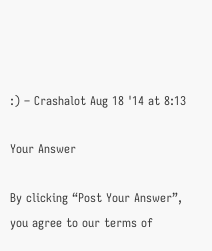:) – Crashalot Aug 18 '14 at 8:13

Your Answer

By clicking “Post Your Answer”, you agree to our terms of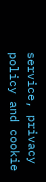service, privacy policy and cookie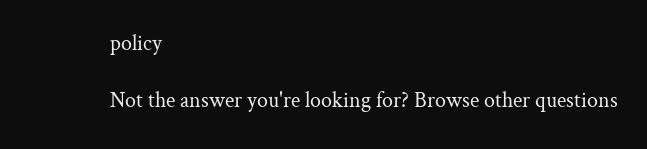policy

Not the answer you're looking for? Browse other questions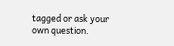tagged or ask your own question.